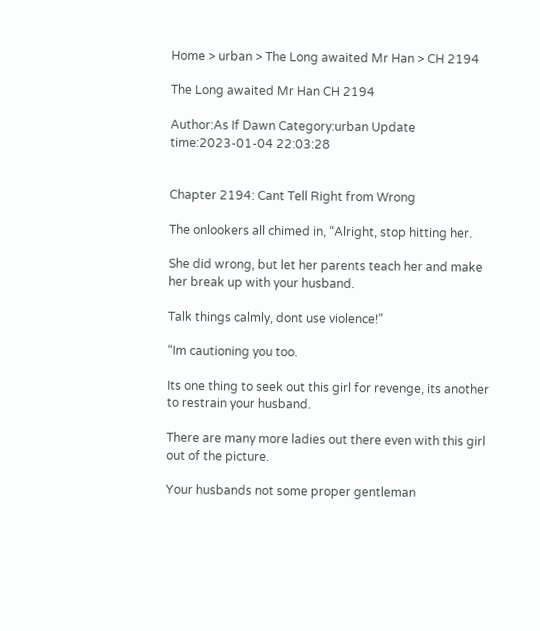Home > urban > The Long awaited Mr Han > CH 2194

The Long awaited Mr Han CH 2194

Author:As If Dawn Category:urban Update time:2023-01-04 22:03:28


Chapter 2194: Cant Tell Right from Wrong

The onlookers all chimed in, “Alright, stop hitting her.

She did wrong, but let her parents teach her and make her break up with your husband.

Talk things calmly, dont use violence!”

“Im cautioning you too.

Its one thing to seek out this girl for revenge, its another to restrain your husband.

There are many more ladies out there even with this girl out of the picture.

Your husbands not some proper gentleman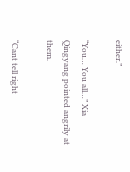either.”

“You… You all…” Xia Qingyang pointed angrily at them.

“Cant tell right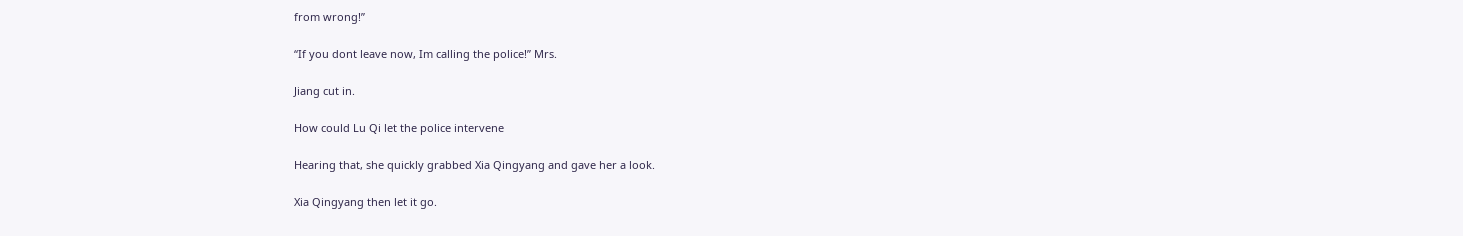from wrong!”

“If you dont leave now, Im calling the police!” Mrs.

Jiang cut in.

How could Lu Qi let the police intervene

Hearing that, she quickly grabbed Xia Qingyang and gave her a look.

Xia Qingyang then let it go.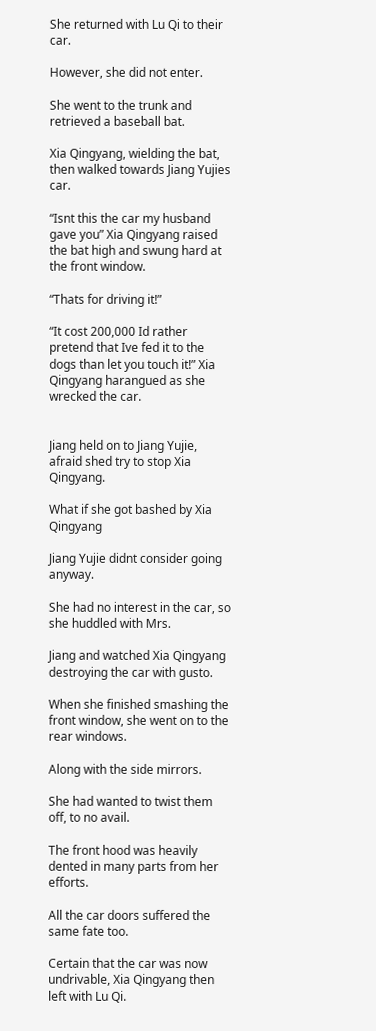She returned with Lu Qi to their car.

However, she did not enter.

She went to the trunk and retrieved a baseball bat.

Xia Qingyang, wielding the bat, then walked towards Jiang Yujies car.

“Isnt this the car my husband gave you” Xia Qingyang raised the bat high and swung hard at the front window.

“Thats for driving it!”

“It cost 200,000 Id rather pretend that Ive fed it to the dogs than let you touch it!” Xia Qingyang harangued as she wrecked the car.


Jiang held on to Jiang Yujie, afraid shed try to stop Xia Qingyang.

What if she got bashed by Xia Qingyang

Jiang Yujie didnt consider going anyway.

She had no interest in the car, so she huddled with Mrs.

Jiang and watched Xia Qingyang destroying the car with gusto.

When she finished smashing the front window, she went on to the rear windows.

Along with the side mirrors.

She had wanted to twist them off, to no avail.

The front hood was heavily dented in many parts from her efforts.

All the car doors suffered the same fate too.

Certain that the car was now undrivable, Xia Qingyang then left with Lu Qi.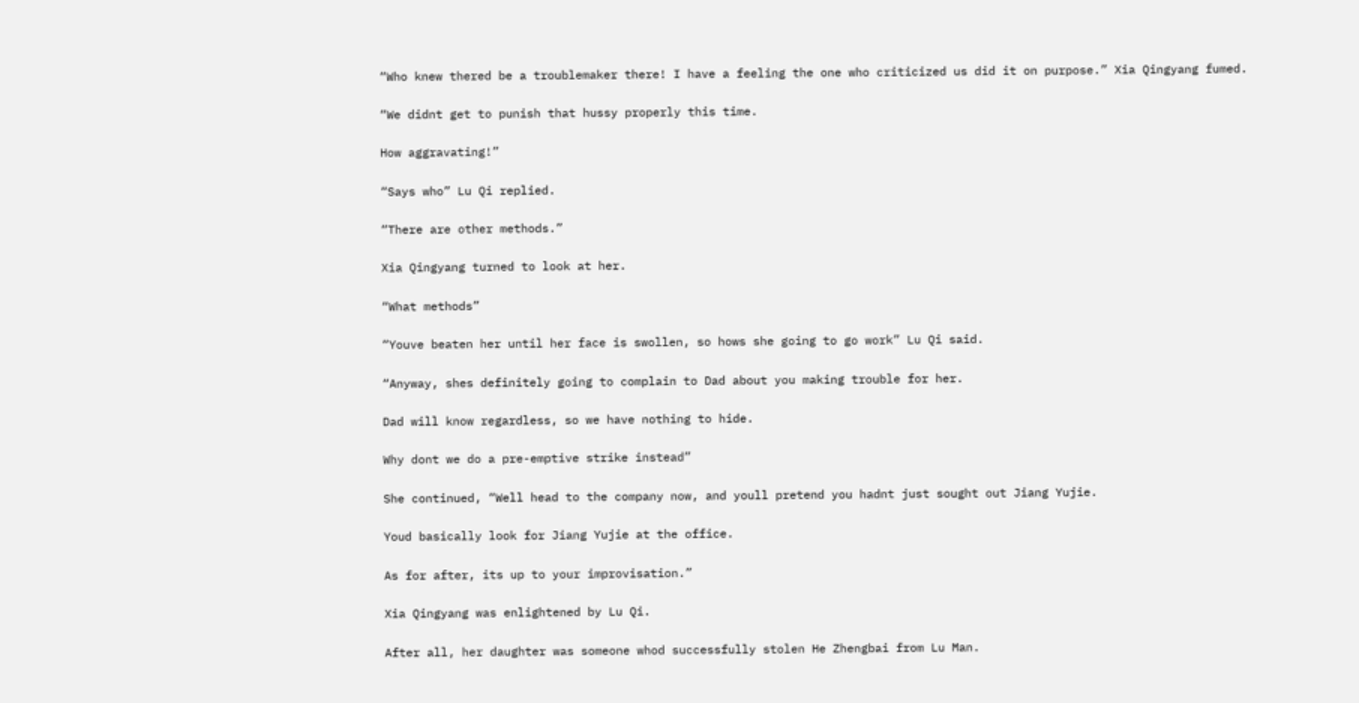“Who knew thered be a troublemaker there! I have a feeling the one who criticized us did it on purpose.” Xia Qingyang fumed.

“We didnt get to punish that hussy properly this time.

How aggravating!”

“Says who” Lu Qi replied.

“There are other methods.”

Xia Qingyang turned to look at her.

“What methods”

“Youve beaten her until her face is swollen, so hows she going to go work” Lu Qi said.

“Anyway, shes definitely going to complain to Dad about you making trouble for her.

Dad will know regardless, so we have nothing to hide.

Why dont we do a pre-emptive strike instead”

She continued, “Well head to the company now, and youll pretend you hadnt just sought out Jiang Yujie.

Youd basically look for Jiang Yujie at the office.

As for after, its up to your improvisation.”

Xia Qingyang was enlightened by Lu Qi.

After all, her daughter was someone whod successfully stolen He Zhengbai from Lu Man.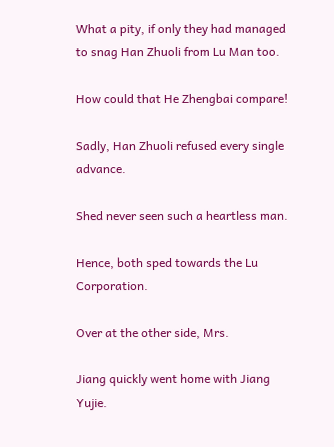What a pity, if only they had managed to snag Han Zhuoli from Lu Man too.

How could that He Zhengbai compare!

Sadly, Han Zhuoli refused every single advance.

Shed never seen such a heartless man.

Hence, both sped towards the Lu Corporation.

Over at the other side, Mrs.

Jiang quickly went home with Jiang Yujie.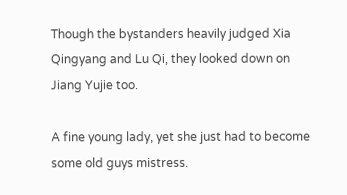Though the bystanders heavily judged Xia Qingyang and Lu Qi, they looked down on Jiang Yujie too.

A fine young lady, yet she just had to become some old guys mistress.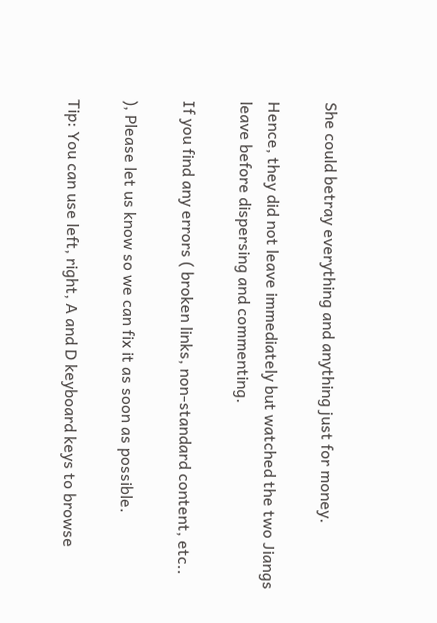She could betray everything and anything just for money.

Hence, they did not leave immediately but watched the two Jiangs leave before dispersing and commenting.

If you find any errors ( broken links, non-standard content, etc..

), Please let us know so we can fix it as soon as possible.

Tip: You can use left, right, A and D keyboard keys to browse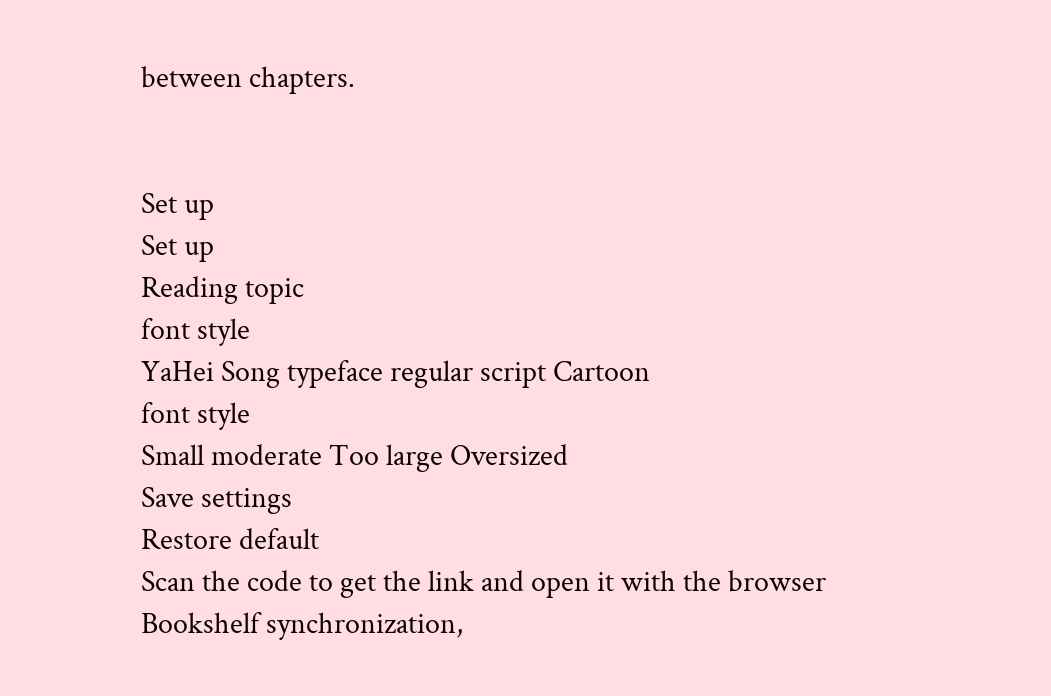between chapters.


Set up
Set up
Reading topic
font style
YaHei Song typeface regular script Cartoon
font style
Small moderate Too large Oversized
Save settings
Restore default
Scan the code to get the link and open it with the browser
Bookshelf synchronization,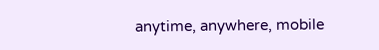anytime, anywhere, mobile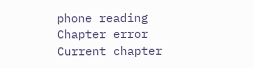phone reading
Chapter error
Current chapter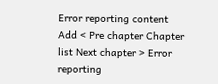Error reporting content
Add < Pre chapter Chapter list Next chapter > Error reporting